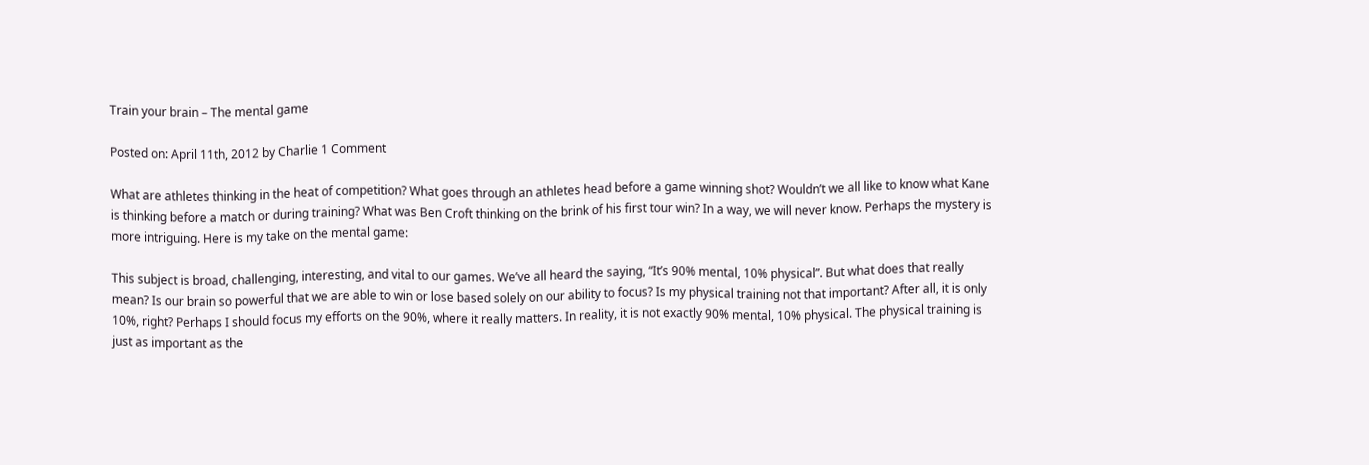Train your brain – The mental game

Posted on: April 11th, 2012 by Charlie 1 Comment

What are athletes thinking in the heat of competition? What goes through an athletes head before a game winning shot? Wouldn’t we all like to know what Kane is thinking before a match or during training? What was Ben Croft thinking on the brink of his first tour win? In a way, we will never know. Perhaps the mystery is more intriguing. Here is my take on the mental game:

This subject is broad, challenging, interesting, and vital to our games. We’ve all heard the saying, “It’s 90% mental, 10% physical”. But what does that really mean? Is our brain so powerful that we are able to win or lose based solely on our ability to focus? Is my physical training not that important? After all, it is only 10%, right? Perhaps I should focus my efforts on the 90%, where it really matters. In reality, it is not exactly 90% mental, 10% physical. The physical training is just as important as the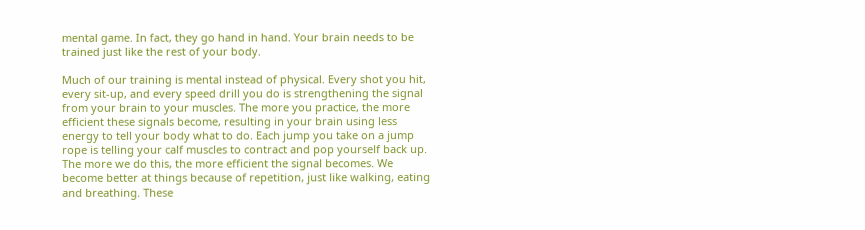mental game. In fact, they go hand in hand. Your brain needs to be trained just like the rest of your body.

Much of our training is mental instead of physical. Every shot you hit, every sit-up, and every speed drill you do is strengthening the signal from your brain to your muscles. The more you practice, the more efficient these signals become, resulting in your brain using less energy to tell your body what to do. Each jump you take on a jump rope is telling your calf muscles to contract and pop yourself back up. The more we do this, the more efficient the signal becomes. We become better at things because of repetition, just like walking, eating and breathing. These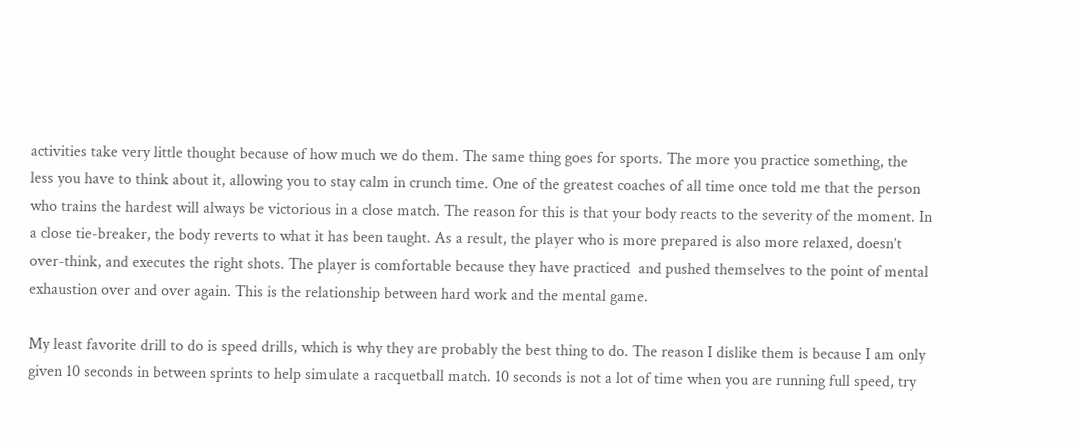activities take very little thought because of how much we do them. The same thing goes for sports. The more you practice something, the less you have to think about it, allowing you to stay calm in crunch time. One of the greatest coaches of all time once told me that the person who trains the hardest will always be victorious in a close match. The reason for this is that your body reacts to the severity of the moment. In a close tie-breaker, the body reverts to what it has been taught. As a result, the player who is more prepared is also more relaxed, doesn’t over-think, and executes the right shots. The player is comfortable because they have practiced  and pushed themselves to the point of mental exhaustion over and over again. This is the relationship between hard work and the mental game.

My least favorite drill to do is speed drills, which is why they are probably the best thing to do. The reason I dislike them is because I am only given 10 seconds in between sprints to help simulate a racquetball match. 10 seconds is not a lot of time when you are running full speed, try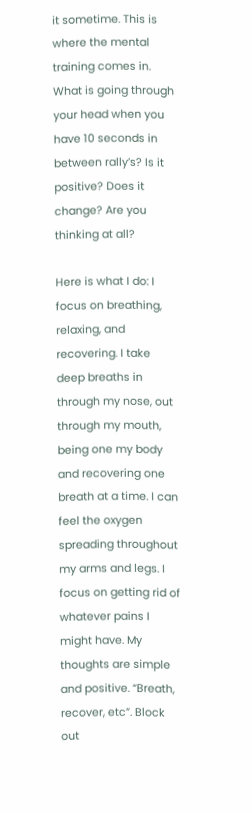it sometime. This is where the mental training comes in. What is going through your head when you have 10 seconds in between rally’s? Is it positive? Does it change? Are you thinking at all?

Here is what I do: I focus on breathing, relaxing, and recovering. I take deep breaths in through my nose, out through my mouth, being one my body and recovering one breath at a time. I can feel the oxygen spreading throughout my arms and legs. I focus on getting rid of whatever pains I might have. My thoughts are simple and positive. “Breath, recover, etc”. Block out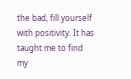the bad, fill yourself with positivity. It has taught me to find my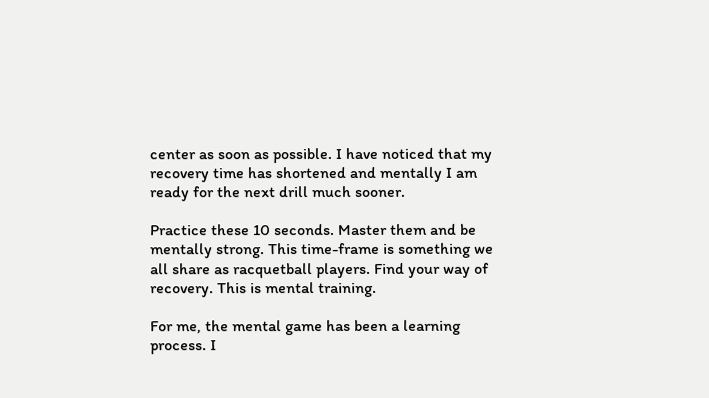center as soon as possible. I have noticed that my recovery time has shortened and mentally I am ready for the next drill much sooner.

Practice these 10 seconds. Master them and be mentally strong. This time-frame is something we all share as racquetball players. Find your way of recovery. This is mental training.

For me, the mental game has been a learning process. I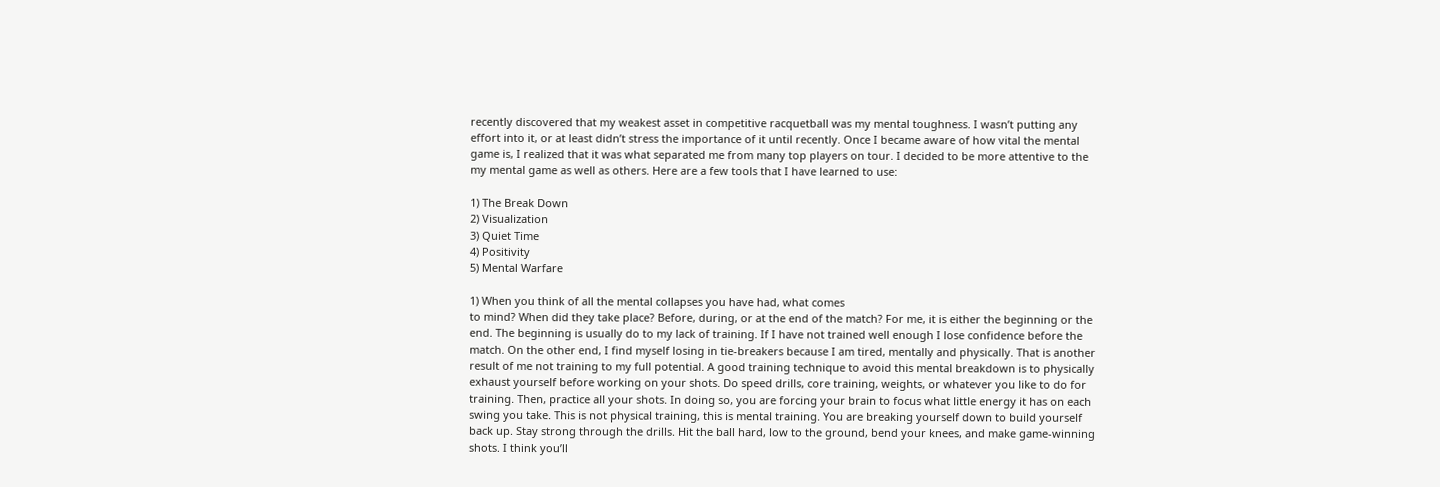recently discovered that my weakest asset in competitive racquetball was my mental toughness. I wasn’t putting any effort into it, or at least didn’t stress the importance of it until recently. Once I became aware of how vital the mental game is, I realized that it was what separated me from many top players on tour. I decided to be more attentive to the my mental game as well as others. Here are a few tools that I have learned to use:

1) The Break Down
2) Visualization
3) Quiet Time
4) Positivity
5) Mental Warfare

1) When you think of all the mental collapses you have had, what comes
to mind? When did they take place? Before, during, or at the end of the match? For me, it is either the beginning or the end. The beginning is usually do to my lack of training. If I have not trained well enough I lose confidence before the match. On the other end, I find myself losing in tie-breakers because I am tired, mentally and physically. That is another result of me not training to my full potential. A good training technique to avoid this mental breakdown is to physically exhaust yourself before working on your shots. Do speed drills, core training, weights, or whatever you like to do for training. Then, practice all your shots. In doing so, you are forcing your brain to focus what little energy it has on each swing you take. This is not physical training, this is mental training. You are breaking yourself down to build yourself back up. Stay strong through the drills. Hit the ball hard, low to the ground, bend your knees, and make game-winning shots. I think you’ll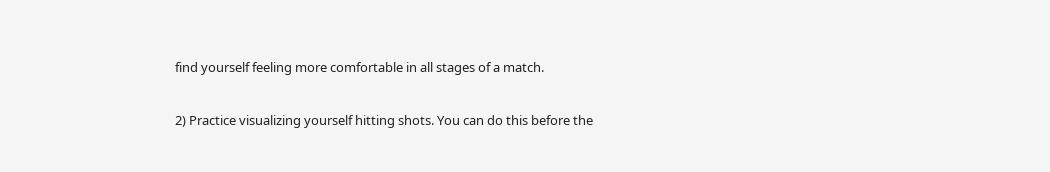find yourself feeling more comfortable in all stages of a match.

2) Practice visualizing yourself hitting shots. You can do this before the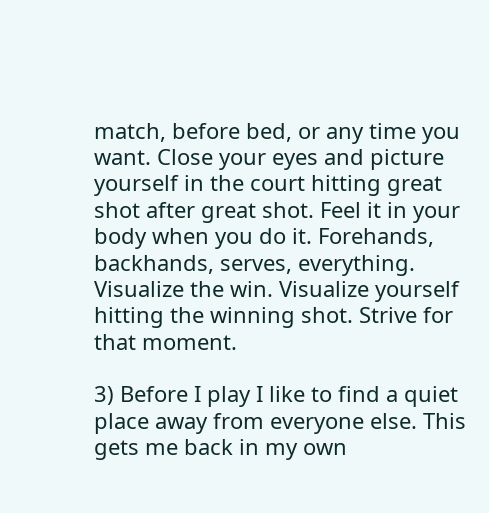match, before bed, or any time you want. Close your eyes and picture yourself in the court hitting great shot after great shot. Feel it in your body when you do it. Forehands, backhands, serves, everything. Visualize the win. Visualize yourself hitting the winning shot. Strive for that moment.

3) Before I play I like to find a quiet place away from everyone else. This gets me back in my own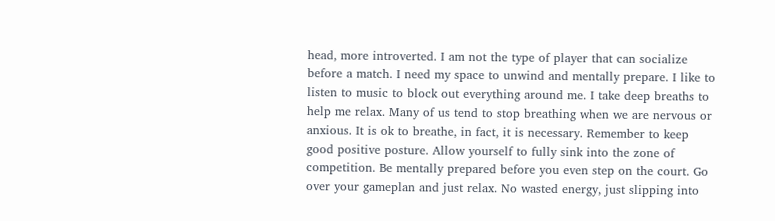head, more introverted. I am not the type of player that can socialize before a match. I need my space to unwind and mentally prepare. I like to listen to music to block out everything around me. I take deep breaths to help me relax. Many of us tend to stop breathing when we are nervous or anxious. It is ok to breathe, in fact, it is necessary. Remember to keep good positive posture. Allow yourself to fully sink into the zone of competition. Be mentally prepared before you even step on the court. Go over your gameplan and just relax. No wasted energy, just slipping into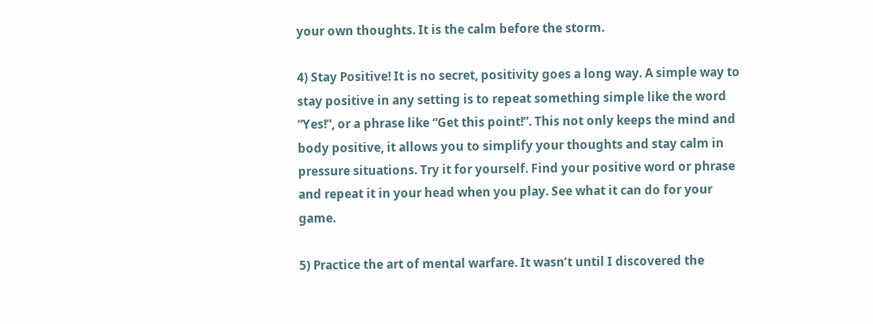your own thoughts. It is the calm before the storm.

4) Stay Positive! It is no secret, positivity goes a long way. A simple way to stay positive in any setting is to repeat something simple like the word “Yes!”, or a phrase like “Get this point!”. This not only keeps the mind and body positive, it allows you to simplify your thoughts and stay calm in pressure situations. Try it for yourself. Find your positive word or phrase and repeat it in your head when you play. See what it can do for your game.

5) Practice the art of mental warfare. It wasn’t until I discovered the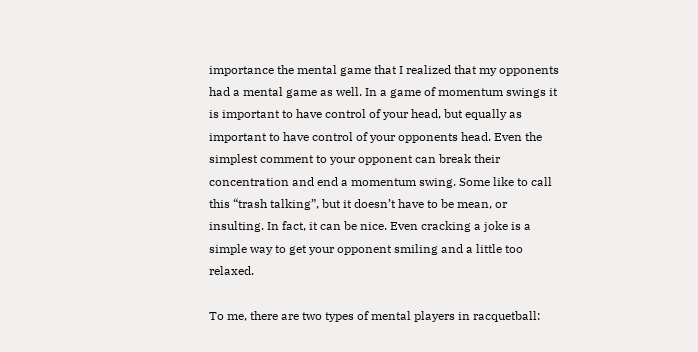importance the mental game that I realized that my opponents had a mental game as well. In a game of momentum swings it is important to have control of your head, but equally as important to have control of your opponents head. Even the simplest comment to your opponent can break their concentration and end a momentum swing. Some like to call this “trash talking”, but it doesn’t have to be mean, or insulting. In fact, it can be nice. Even cracking a joke is a simple way to get your opponent smiling and a little too relaxed.

To me, there are two types of mental players in racquetball: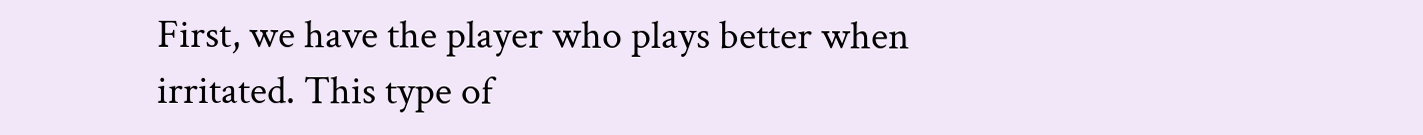First, we have the player who plays better when irritated. This type of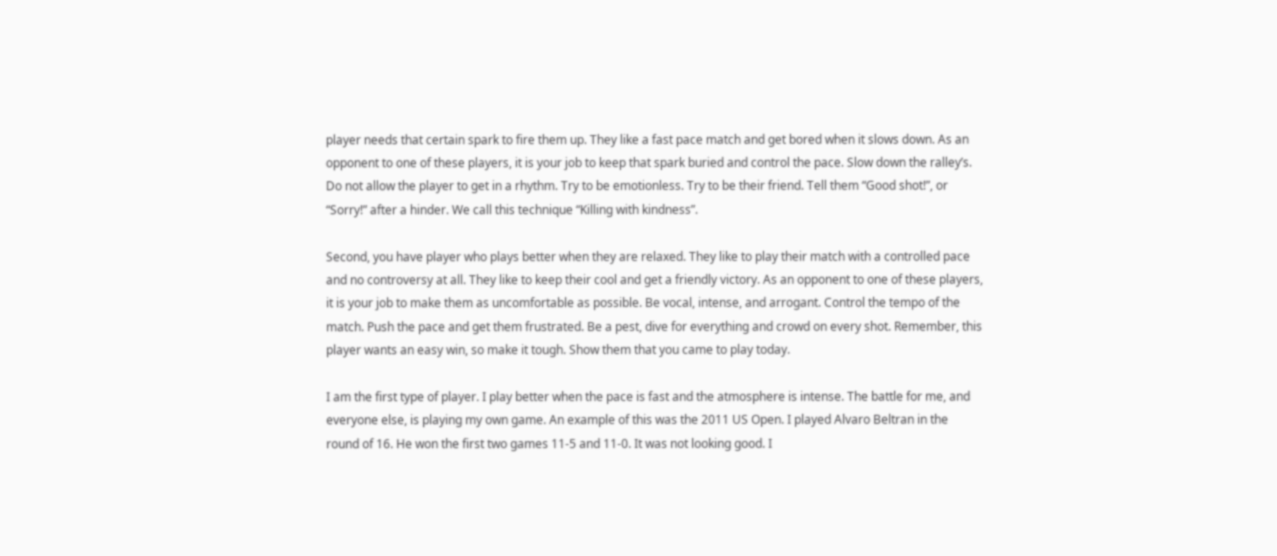player needs that certain spark to fire them up. They like a fast pace match and get bored when it slows down. As an opponent to one of these players, it is your job to keep that spark buried and control the pace. Slow down the ralley’s. Do not allow the player to get in a rhythm. Try to be emotionless. Try to be their friend. Tell them “Good shot!”, or “Sorry!” after a hinder. We call this technique “Killing with kindness”.

Second, you have player who plays better when they are relaxed. They like to play their match with a controlled pace and no controversy at all. They like to keep their cool and get a friendly victory. As an opponent to one of these players, it is your job to make them as uncomfortable as possible. Be vocal, intense, and arrogant. Control the tempo of the match. Push the pace and get them frustrated. Be a pest, dive for everything and crowd on every shot. Remember, this player wants an easy win, so make it tough. Show them that you came to play today.

I am the first type of player. I play better when the pace is fast and the atmosphere is intense. The battle for me, and everyone else, is playing my own game. An example of this was the 2011 US Open. I played Alvaro Beltran in the round of 16. He won the first two games 11-5 and 11-0. It was not looking good. I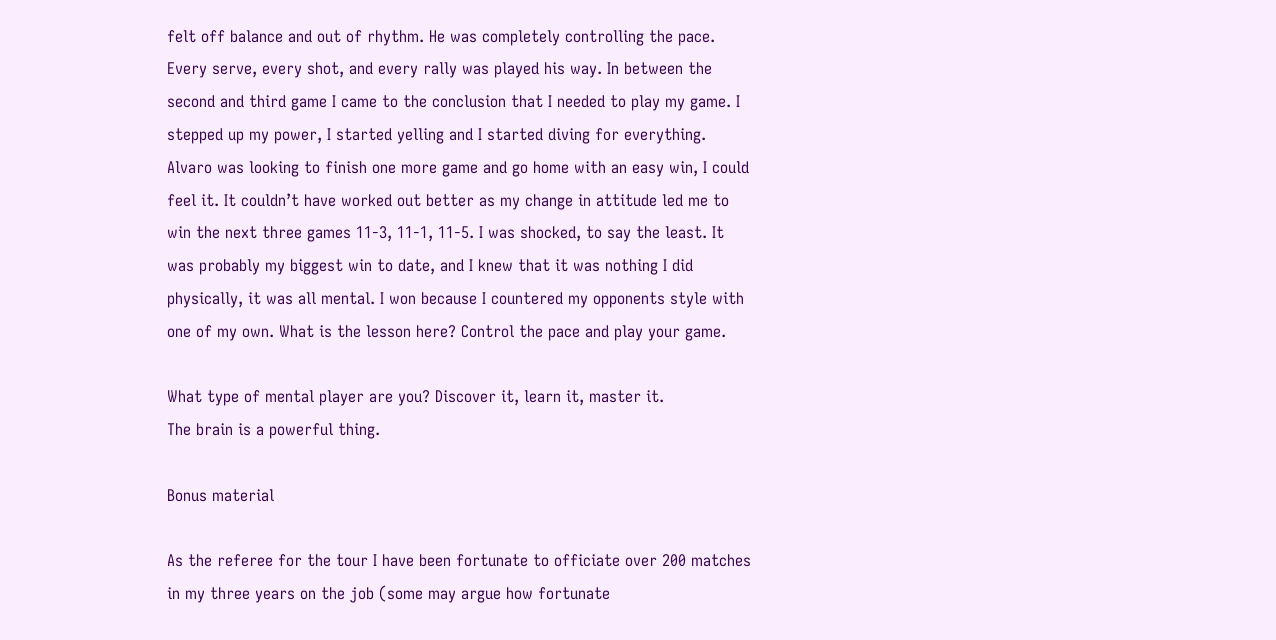felt off balance and out of rhythm. He was completely controlling the pace. Every serve, every shot, and every rally was played his way. In between the second and third game I came to the conclusion that I needed to play my game. I stepped up my power, I started yelling and I started diving for everything. Alvaro was looking to finish one more game and go home with an easy win, I could feel it. It couldn’t have worked out better as my change in attitude led me to win the next three games 11-3, 11-1, 11-5. I was shocked, to say the least. It was probably my biggest win to date, and I knew that it was nothing I did physically, it was all mental. I won because I countered my opponents style with one of my own. What is the lesson here? Control the pace and play your game.

What type of mental player are you? Discover it, learn it, master it.
The brain is a powerful thing.

Bonus material

As the referee for the tour I have been fortunate to officiate over 200 matches in my three years on the job (some may argue how fortunate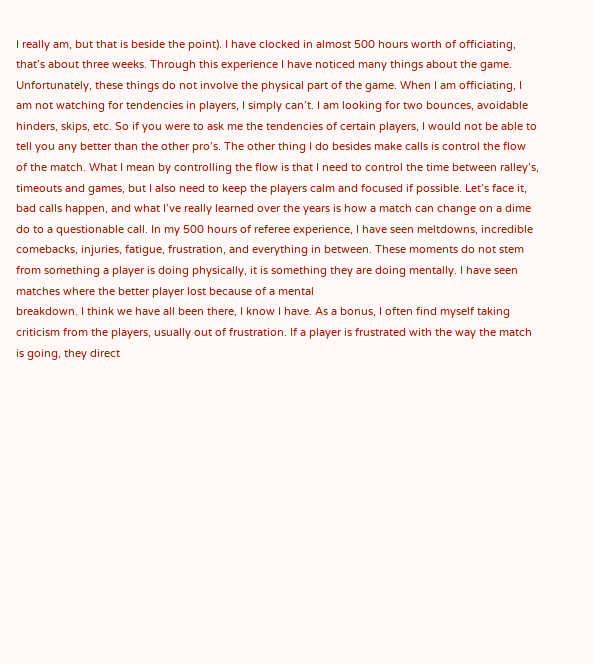I really am, but that is beside the point). I have clocked in almost 500 hours worth of officiating, that’s about three weeks. Through this experience I have noticed many things about the game. Unfortunately, these things do not involve the physical part of the game. When I am officiating, I am not watching for tendencies in players, I simply can’t. I am looking for two bounces, avoidable hinders, skips, etc. So if you were to ask me the tendencies of certain players, I would not be able to tell you any better than the other pro’s. The other thing I do besides make calls is control the flow of the match. What I mean by controlling the flow is that I need to control the time between ralley’s, timeouts and games, but I also need to keep the players calm and focused if possible. Let’s face it, bad calls happen, and what I’ve really learned over the years is how a match can change on a dime do to a questionable call. In my 500 hours of referee experience, I have seen meltdowns, incredible comebacks, injuries, fatigue, frustration, and everything in between. These moments do not stem from something a player is doing physically, it is something they are doing mentally. I have seen matches where the better player lost because of a mental
breakdown. I think we have all been there, I know I have. As a bonus, I often find myself taking criticism from the players, usually out of frustration. If a player is frustrated with the way the match is going, they direct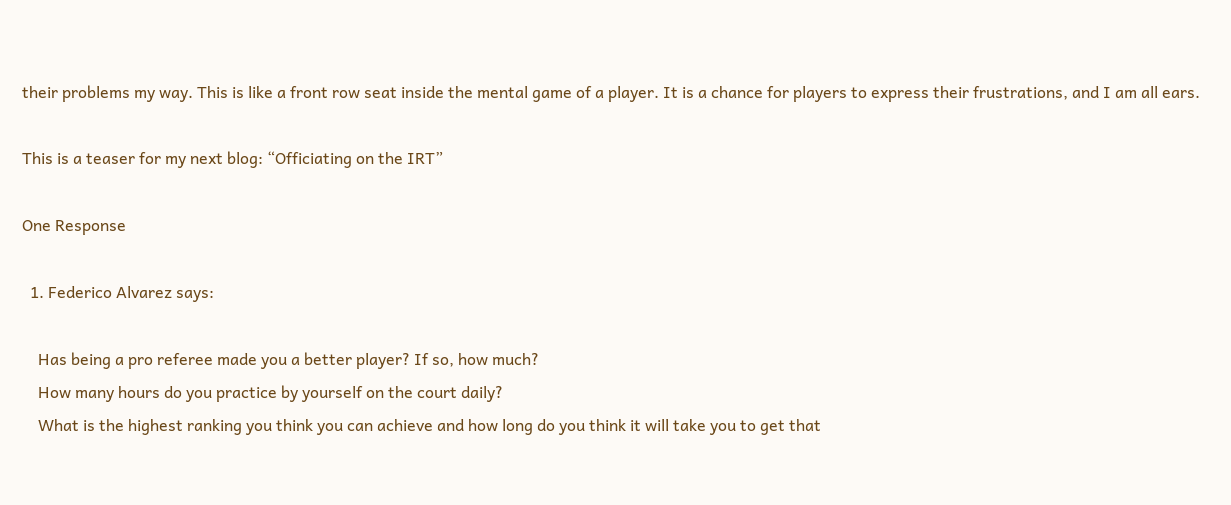their problems my way. This is like a front row seat inside the mental game of a player. It is a chance for players to express their frustrations, and I am all ears.

This is a teaser for my next blog: “Officiating on the IRT”

One Response

  1. Federico Alvarez says:

    Has being a pro referee made you a better player? If so, how much?
    How many hours do you practice by yourself on the court daily?
    What is the highest ranking you think you can achieve and how long do you think it will take you to get that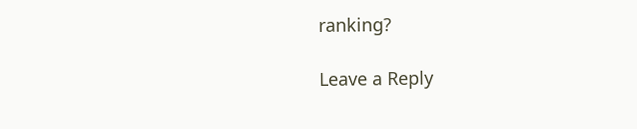ranking?

Leave a Reply